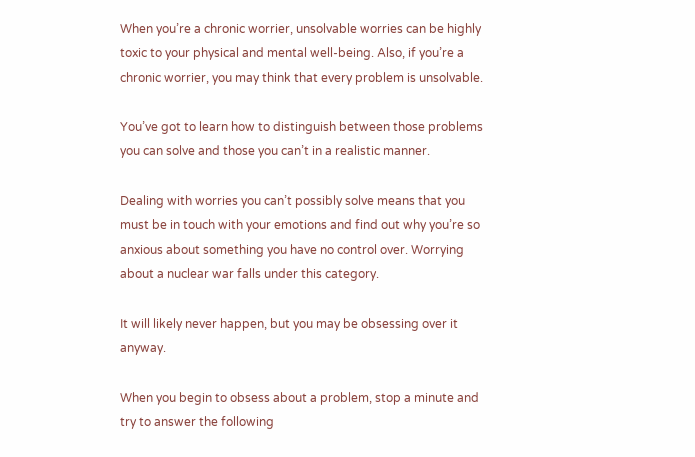When you’re a chronic worrier, unsolvable worries can be highly toxic to your physical and mental well-being. Also, if you’re a chronic worrier, you may think that every problem is unsolvable.

You’ve got to learn how to distinguish between those problems you can solve and those you can’t in a realistic manner.

Dealing with worries you can’t possibly solve means that you must be in touch with your emotions and find out why you’re so anxious about something you have no control over. Worrying about a nuclear war falls under this category.

It will likely never happen, but you may be obsessing over it anyway.

When you begin to obsess about a problem, stop a minute and try to answer the following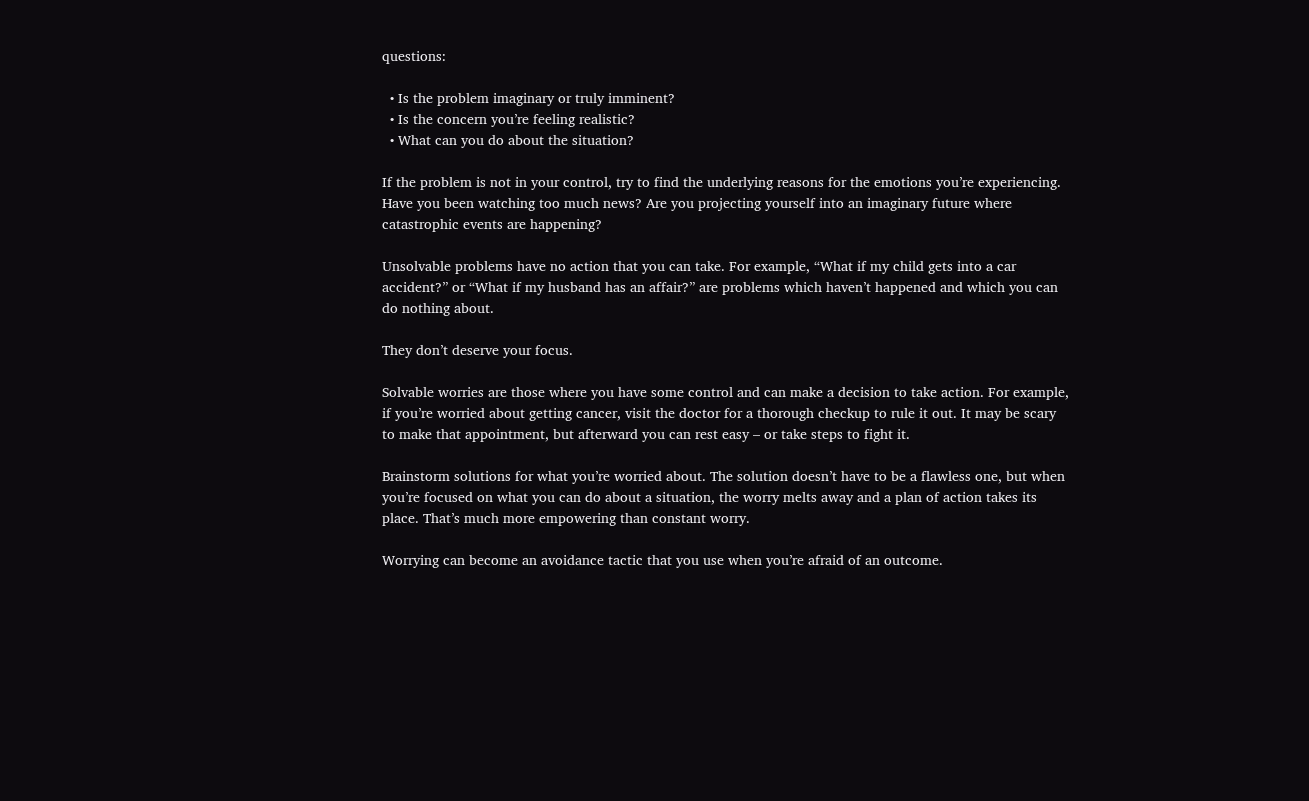questions:

  • Is the problem imaginary or truly imminent?
  • Is the concern you’re feeling realistic?
  • What can you do about the situation?

If the problem is not in your control, try to find the underlying reasons for the emotions you’re experiencing. Have you been watching too much news? Are you projecting yourself into an imaginary future where catastrophic events are happening?

Unsolvable problems have no action that you can take. For example, “What if my child gets into a car accident?” or “What if my husband has an affair?” are problems which haven’t happened and which you can do nothing about.

They don’t deserve your focus.

Solvable worries are those where you have some control and can make a decision to take action. For example, if you’re worried about getting cancer, visit the doctor for a thorough checkup to rule it out. It may be scary to make that appointment, but afterward you can rest easy – or take steps to fight it.

Brainstorm solutions for what you’re worried about. The solution doesn’t have to be a flawless one, but when you’re focused on what you can do about a situation, the worry melts away and a plan of action takes its place. That’s much more empowering than constant worry.

Worrying can become an avoidance tactic that you use when you’re afraid of an outcome.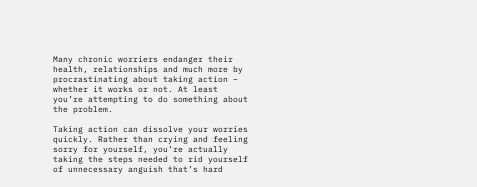Many chronic worriers endanger their health, relationships and much more by procrastinating about taking action – whether it works or not. At least you’re attempting to do something about the problem.

Taking action can dissolve your worries quickly. Rather than crying and feeling sorry for yourself, you’re actually taking the steps needed to rid yourself of unnecessary anguish that’s hard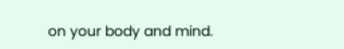on your body and mind.